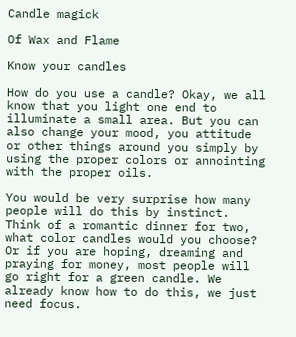Candle magick

Of Wax and Flame

Know your candles

How do you use a candle? Okay, we all know that you light one end to illuminate a small area. But you can also change your mood, you attitude or other things around you simply by using the proper colors or annointing with the proper oils.

You would be very surprise how many people will do this by instinct. Think of a romantic dinner for two, what color candles would you choose? Or if you are hoping, dreaming and praying for money, most people will go right for a green candle. We already know how to do this, we just need focus.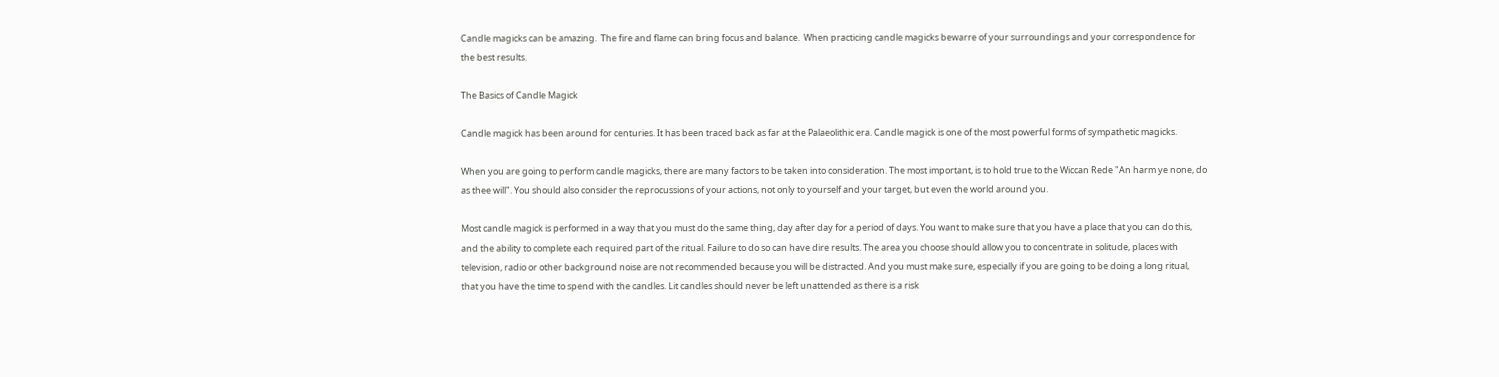Candle magicks can be amazing.  The fire and flame can bring focus and balance.  When practicing candle magicks bewarre of your surroundings and your correspondence for the best results.

The Basics of Candle Magick

Candle magick has been around for centuries. It has been traced back as far at the Palaeolithic era. Candle magick is one of the most powerful forms of sympathetic magicks.

When you are going to perform candle magicks, there are many factors to be taken into consideration. The most important, is to hold true to the Wiccan Rede "An harm ye none, do as thee will". You should also consider the reprocussions of your actions, not only to yourself and your target, but even the world around you.

Most candle magick is performed in a way that you must do the same thing, day after day for a period of days. You want to make sure that you have a place that you can do this, and the ability to complete each required part of the ritual. Failure to do so can have dire results. The area you choose should allow you to concentrate in solitude, places with television, radio or other background noise are not recommended because you will be distracted. And you must make sure, especially if you are going to be doing a long ritual, that you have the time to spend with the candles. Lit candles should never be left unattended as there is a risk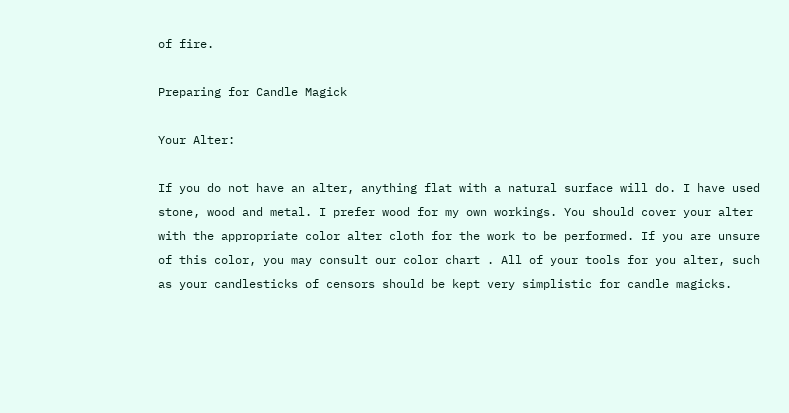of fire.

Preparing for Candle Magick

Your Alter:

If you do not have an alter, anything flat with a natural surface will do. I have used stone, wood and metal. I prefer wood for my own workings. You should cover your alter with the appropriate color alter cloth for the work to be performed. If you are unsure of this color, you may consult our color chart . All of your tools for you alter, such as your candlesticks of censors should be kept very simplistic for candle magicks.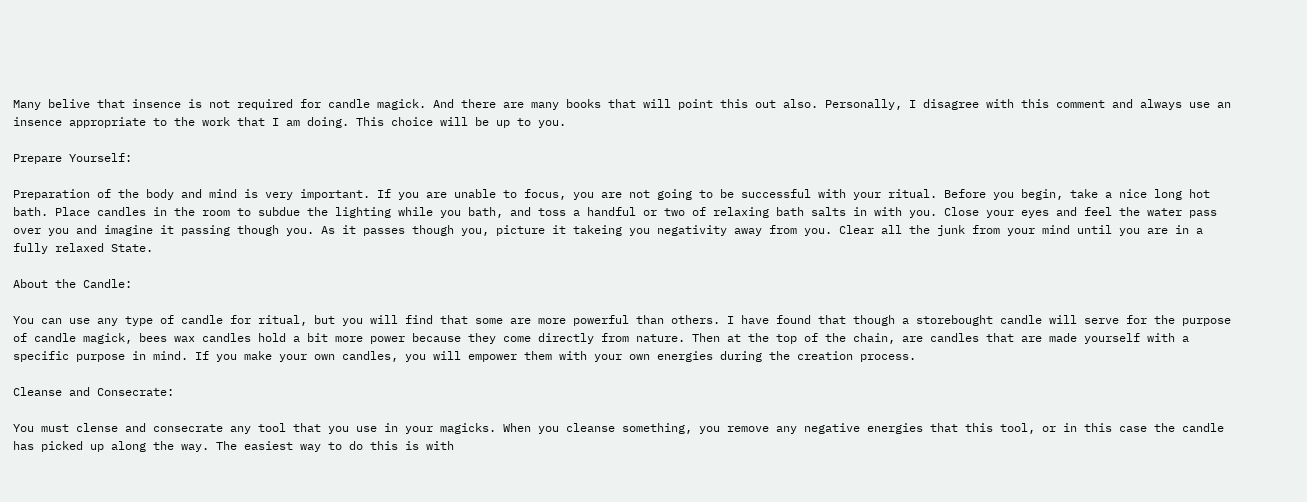Many belive that insence is not required for candle magick. And there are many books that will point this out also. Personally, I disagree with this comment and always use an insence appropriate to the work that I am doing. This choice will be up to you.

Prepare Yourself:

Preparation of the body and mind is very important. If you are unable to focus, you are not going to be successful with your ritual. Before you begin, take a nice long hot bath. Place candles in the room to subdue the lighting while you bath, and toss a handful or two of relaxing bath salts in with you. Close your eyes and feel the water pass over you and imagine it passing though you. As it passes though you, picture it takeing you negativity away from you. Clear all the junk from your mind until you are in a fully relaxed State.

About the Candle:

You can use any type of candle for ritual, but you will find that some are more powerful than others. I have found that though a storebought candle will serve for the purpose of candle magick, bees wax candles hold a bit more power because they come directly from nature. Then at the top of the chain, are candles that are made yourself with a specific purpose in mind. If you make your own candles, you will empower them with your own energies during the creation process.

Cleanse and Consecrate:

You must clense and consecrate any tool that you use in your magicks. When you cleanse something, you remove any negative energies that this tool, or in this case the candle has picked up along the way. The easiest way to do this is with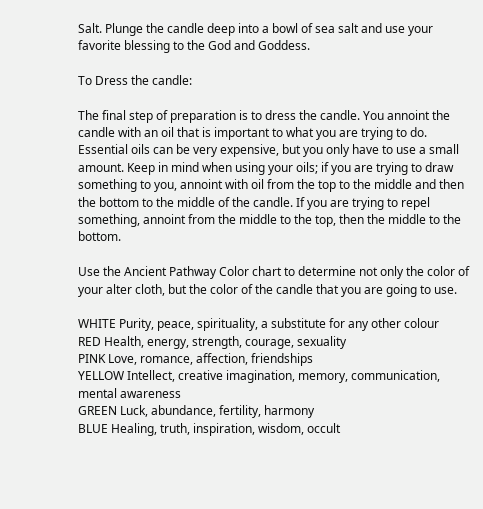Salt. Plunge the candle deep into a bowl of sea salt and use your favorite blessing to the God and Goddess.

To Dress the candle:

The final step of preparation is to dress the candle. You annoint the candle with an oil that is important to what you are trying to do. Essential oils can be very expensive, but you only have to use a small amount. Keep in mind when using your oils; if you are trying to draw something to you, annoint with oil from the top to the middle and then the bottom to the middle of the candle. If you are trying to repel something, annoint from the middle to the top, then the middle to the bottom.

Use the Ancient Pathway Color chart to determine not only the color of your alter cloth, but the color of the candle that you are going to use.

WHITE Purity, peace, spirituality, a substitute for any other colour
RED Health, energy, strength, courage, sexuality
PINK Love, romance, affection, friendships
YELLOW Intellect, creative imagination, memory, communication, mental awareness
GREEN Luck, abundance, fertility, harmony
BLUE Healing, truth, inspiration, wisdom, occult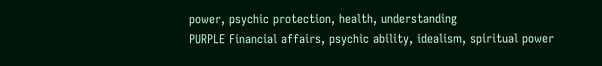power, psychic protection, health, understanding
PURPLE Financial affairs, psychic ability, idealism, spiritual power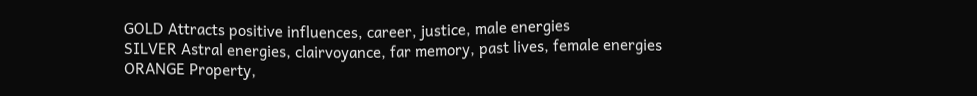GOLD Attracts positive influences, career, justice, male energies
SILVER Astral energies, clairvoyance, far memory, past lives, female energies
ORANGE Property,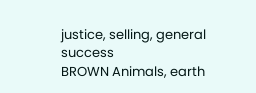justice, selling, general success
BROWN Animals, earth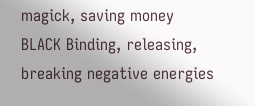magick, saving money
BLACK Binding, releasing, breaking negative energies